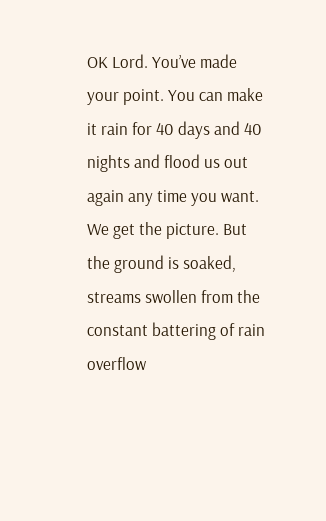OK Lord. You’ve made your point. You can make it rain for 40 days and 40 nights and flood us out again any time you want. We get the picture. But the ground is soaked, streams swollen from the constant battering of rain overflow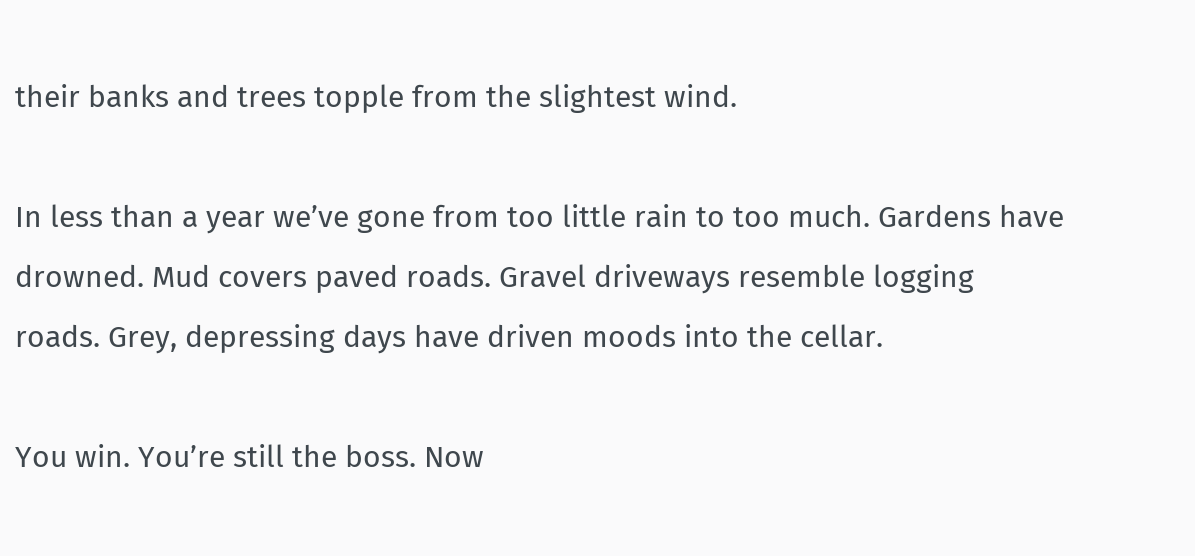their banks and trees topple from the slightest wind.

In less than a year we’ve gone from too little rain to too much. Gardens have drowned. Mud covers paved roads. Gravel driveways resemble logging roads. Grey, depressing days have driven moods into the cellar.

You win. You’re still the boss. Now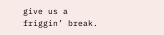give us a friggin’ break.